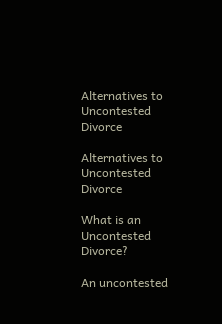Alternatives to Uncontested Divorce

Alternatives to Uncontested Divorce

What is an Uncontested Divorce?

An uncontested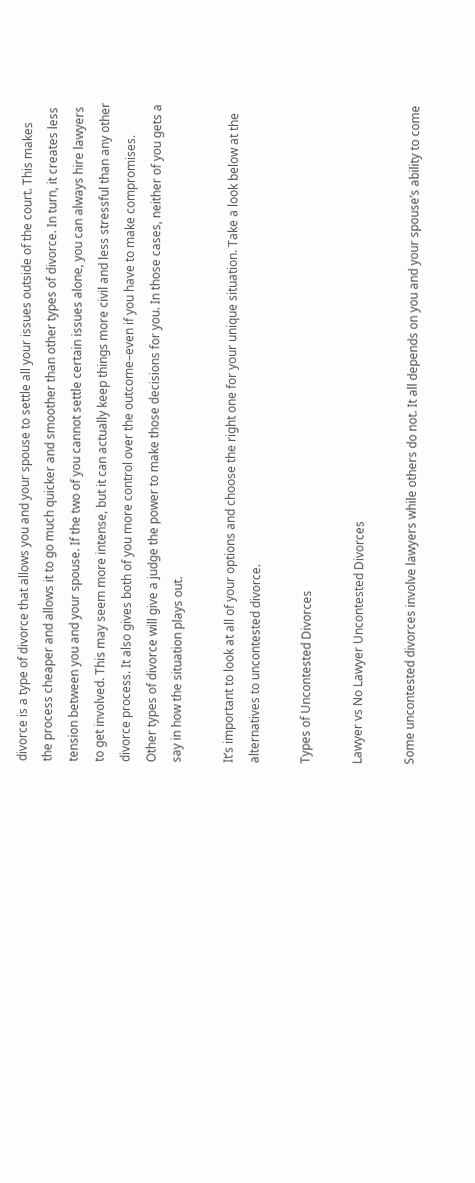divorce is a type of divorce that allows you and your spouse to settle all your issues outside of the court. This makes the process cheaper and allows it to go much quicker and smoother than other types of divorce. In turn, it creates less tension between you and your spouse. If the two of you cannot settle certain issues alone, you can always hire lawyers to get involved. This may seem more intense, but it can actually keep things more civil and less stressful than any other divorce process. It also gives both of you more control over the outcome–even if you have to make compromises. Other types of divorce will give a judge the power to make those decisions for you. In those cases, neither of you gets a say in how the situation plays out.

It’s important to look at all of your options and choose the right one for your unique situation. Take a look below at the alternatives to uncontested divorce.

Types of Uncontested Divorces

Lawyer vs No Lawyer Uncontested Divorces

Some uncontested divorces involve lawyers while others do not. It all depends on you and your spouse’s ability to come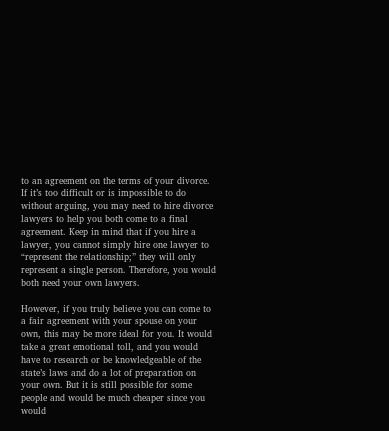to an agreement on the terms of your divorce. If it’s too difficult or is impossible to do without arguing, you may need to hire divorce lawyers to help you both come to a final agreement. Keep in mind that if you hire a lawyer, you cannot simply hire one lawyer to “represent the relationship;” they will only represent a single person. Therefore, you would both need your own lawyers.

However, if you truly believe you can come to a fair agreement with your spouse on your own, this may be more ideal for you. It would take a great emotional toll, and you would have to research or be knowledgeable of the state’s laws and do a lot of preparation on your own. But it is still possible for some people and would be much cheaper since you would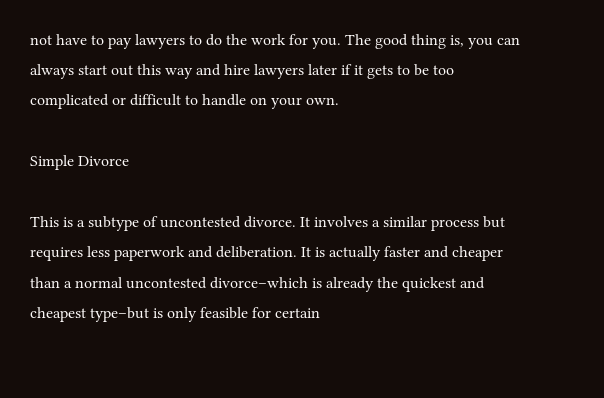not have to pay lawyers to do the work for you. The good thing is, you can always start out this way and hire lawyers later if it gets to be too complicated or difficult to handle on your own.

Simple Divorce

This is a subtype of uncontested divorce. It involves a similar process but requires less paperwork and deliberation. It is actually faster and cheaper than a normal uncontested divorce–which is already the quickest and cheapest type–but is only feasible for certain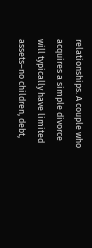relationships. A couple who acquires a simple divorce will typically have limited assets–no children, debt,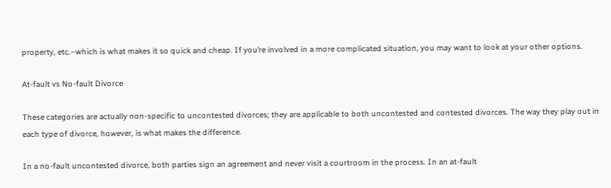property, etc.–which is what makes it so quick and cheap. If you’re involved in a more complicated situation, you may want to look at your other options.

At-fault vs No-fault Divorce

These categories are actually non-specific to uncontested divorces; they are applicable to both uncontested and contested divorces. The way they play out in each type of divorce, however, is what makes the difference.

In a no-fault uncontested divorce, both parties sign an agreement and never visit a courtroom in the process. In an at-fault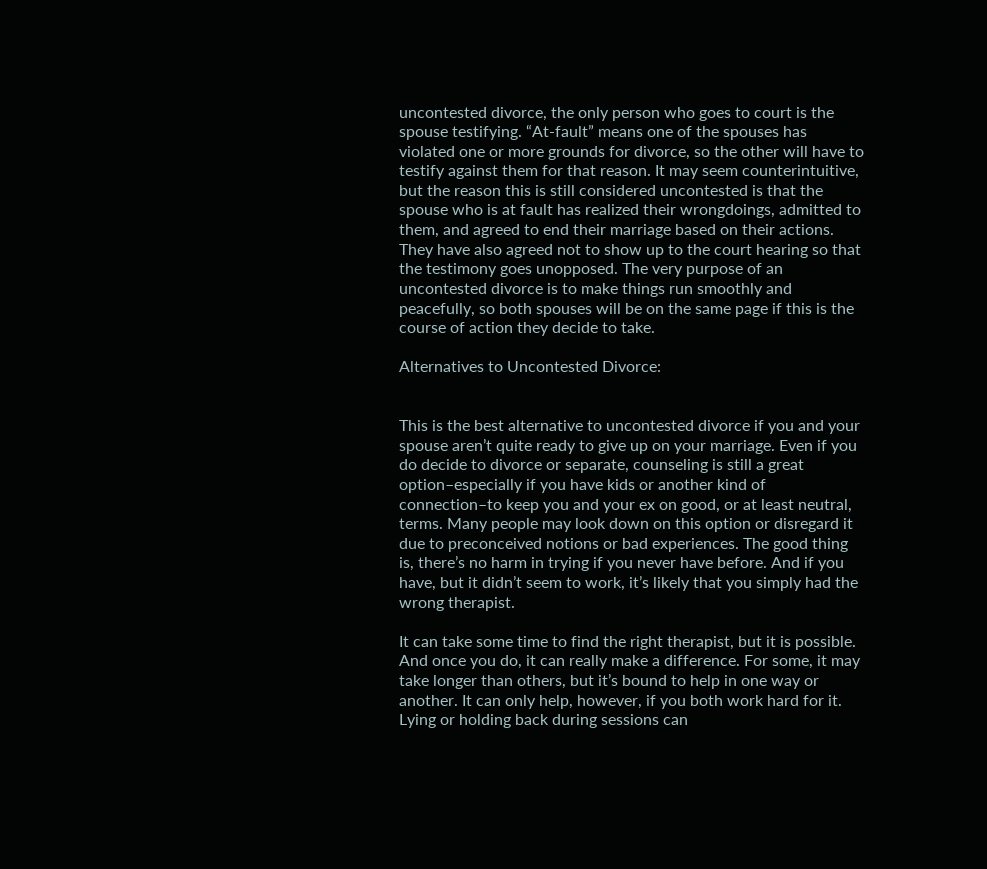uncontested divorce, the only person who goes to court is the spouse testifying. “At-fault” means one of the spouses has violated one or more grounds for divorce, so the other will have to testify against them for that reason. It may seem counterintuitive, but the reason this is still considered uncontested is that the spouse who is at fault has realized their wrongdoings, admitted to them, and agreed to end their marriage based on their actions. They have also agreed not to show up to the court hearing so that the testimony goes unopposed. The very purpose of an uncontested divorce is to make things run smoothly and peacefully, so both spouses will be on the same page if this is the course of action they decide to take.

Alternatives to Uncontested Divorce:


This is the best alternative to uncontested divorce if you and your spouse aren’t quite ready to give up on your marriage. Even if you do decide to divorce or separate, counseling is still a great option–especially if you have kids or another kind of connection–to keep you and your ex on good, or at least neutral, terms. Many people may look down on this option or disregard it due to preconceived notions or bad experiences. The good thing is, there’s no harm in trying if you never have before. And if you have, but it didn’t seem to work, it’s likely that you simply had the wrong therapist.

It can take some time to find the right therapist, but it is possible. And once you do, it can really make a difference. For some, it may take longer than others, but it’s bound to help in one way or another. It can only help, however, if you both work hard for it. Lying or holding back during sessions can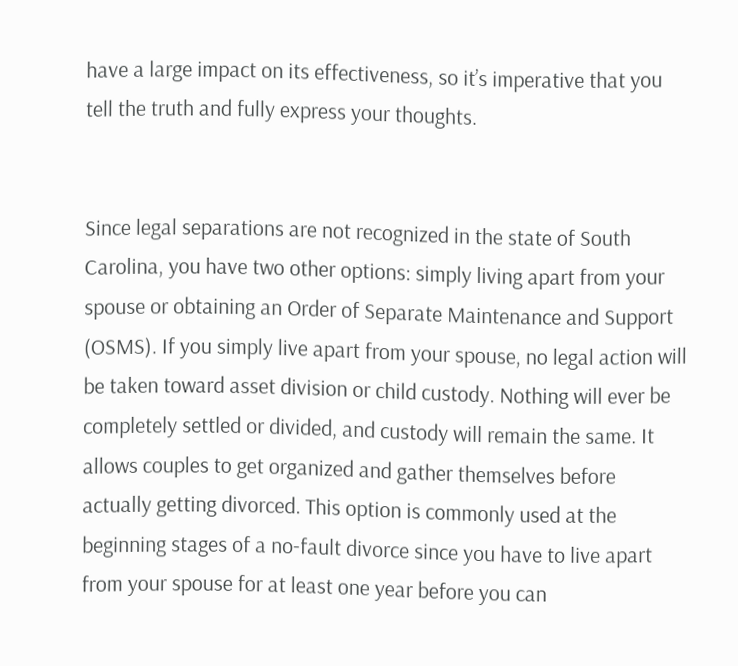have a large impact on its effectiveness, so it’s imperative that you tell the truth and fully express your thoughts.


Since legal separations are not recognized in the state of South Carolina, you have two other options: simply living apart from your spouse or obtaining an Order of Separate Maintenance and Support (OSMS). If you simply live apart from your spouse, no legal action will be taken toward asset division or child custody. Nothing will ever be completely settled or divided, and custody will remain the same. It allows couples to get organized and gather themselves before actually getting divorced. This option is commonly used at the beginning stages of a no-fault divorce since you have to live apart from your spouse for at least one year before you can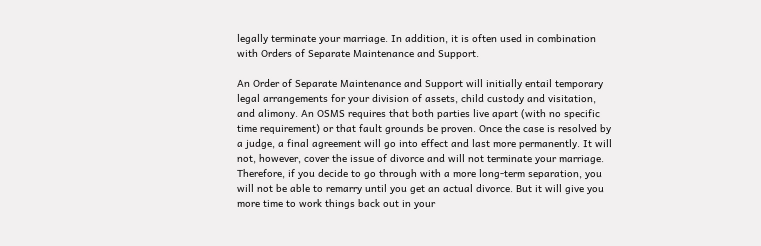legally terminate your marriage. In addition, it is often used in combination with Orders of Separate Maintenance and Support.

An Order of Separate Maintenance and Support will initially entail temporary legal arrangements for your division of assets, child custody and visitation, and alimony. An OSMS requires that both parties live apart (with no specific time requirement) or that fault grounds be proven. Once the case is resolved by a judge, a final agreement will go into effect and last more permanently. It will not, however, cover the issue of divorce and will not terminate your marriage. Therefore, if you decide to go through with a more long-term separation, you will not be able to remarry until you get an actual divorce. But it will give you more time to work things back out in your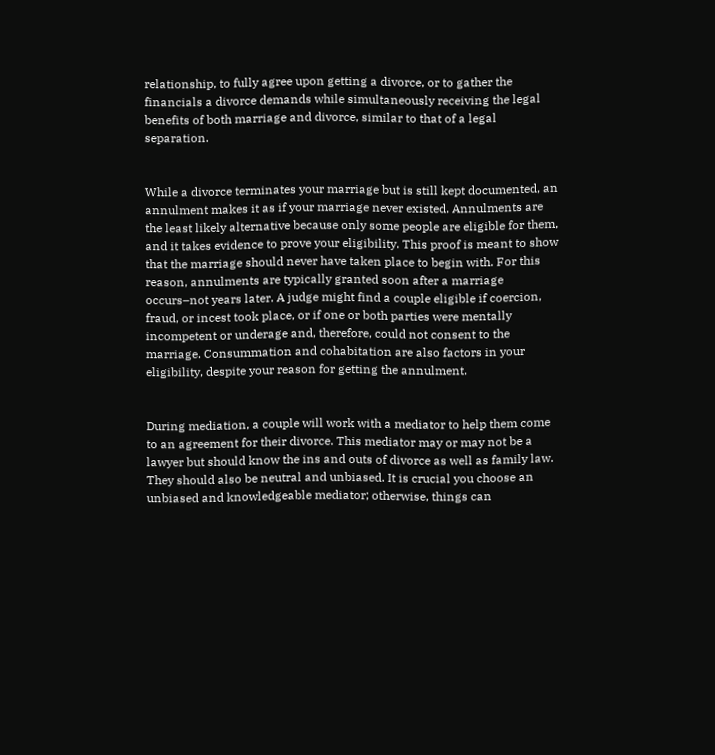relationship, to fully agree upon getting a divorce, or to gather the financials a divorce demands while simultaneously receiving the legal benefits of both marriage and divorce, similar to that of a legal separation.


While a divorce terminates your marriage but is still kept documented, an annulment makes it as if your marriage never existed. Annulments are the least likely alternative because only some people are eligible for them, and it takes evidence to prove your eligibility. This proof is meant to show that the marriage should never have taken place to begin with. For this reason, annulments are typically granted soon after a marriage occurs–not years later. A judge might find a couple eligible if coercion, fraud, or incest took place, or if one or both parties were mentally incompetent or underage and, therefore, could not consent to the marriage. Consummation and cohabitation are also factors in your eligibility, despite your reason for getting the annulment.


During mediation, a couple will work with a mediator to help them come to an agreement for their divorce. This mediator may or may not be a lawyer but should know the ins and outs of divorce as well as family law. They should also be neutral and unbiased. It is crucial you choose an unbiased and knowledgeable mediator; otherwise, things can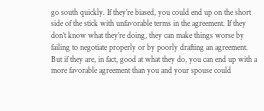go south quickly. If they’re biased, you could end up on the short side of the stick with unfavorable terms in the agreement. If they don’t know what they’re doing, they can make things worse by failing to negotiate properly or by poorly drafting an agreement. But if they are, in fact, good at what they do, you can end up with a more favorable agreement than you and your spouse could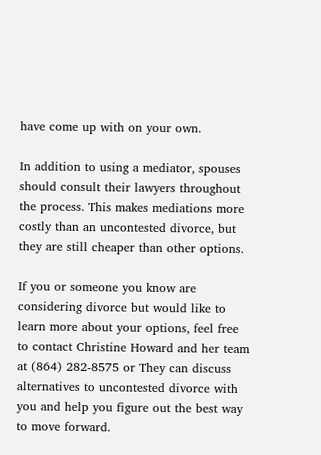have come up with on your own.

In addition to using a mediator, spouses should consult their lawyers throughout the process. This makes mediations more costly than an uncontested divorce, but they are still cheaper than other options.

If you or someone you know are considering divorce but would like to learn more about your options, feel free to contact Christine Howard and her team at (864) 282-8575 or They can discuss alternatives to uncontested divorce with you and help you figure out the best way to move forward.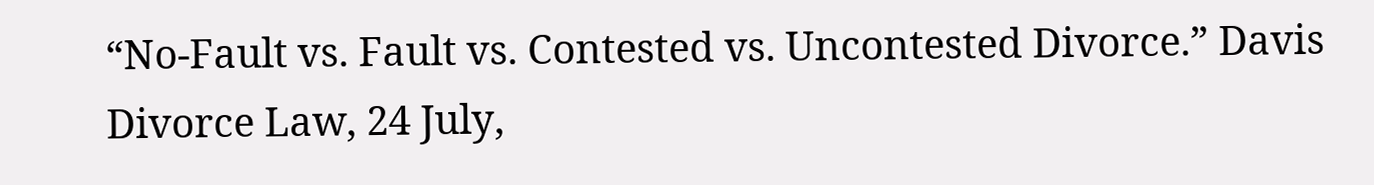“No-Fault vs. Fault vs. Contested vs. Uncontested Divorce.” Davis Divorce Law, 24 July,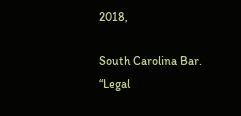2018,

South Carolina Bar. “Legal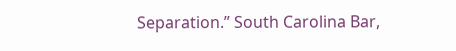Separation.” South Carolina Bar,